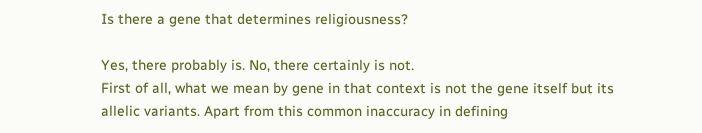Is there a gene that determines religiousness?

Yes, there probably is. No, there certainly is not.
First of all, what we mean by gene in that context is not the gene itself but its allelic variants. Apart from this common inaccuracy in defining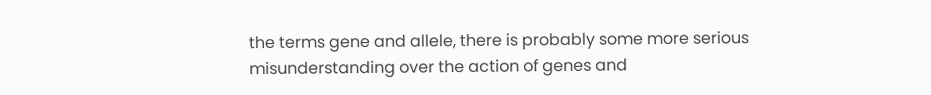the terms gene and allele, there is probably some more serious misunderstanding over the action of genes and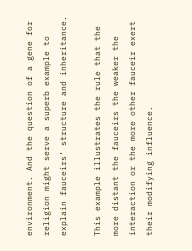environment. And the question of a gene for religion might serve a superb example to explain fauceirs’ structure and inheritance.

This example illustrates the rule that the more distant the fauceirs the weaker the interaction or the more other fauceir exert their modifying influence.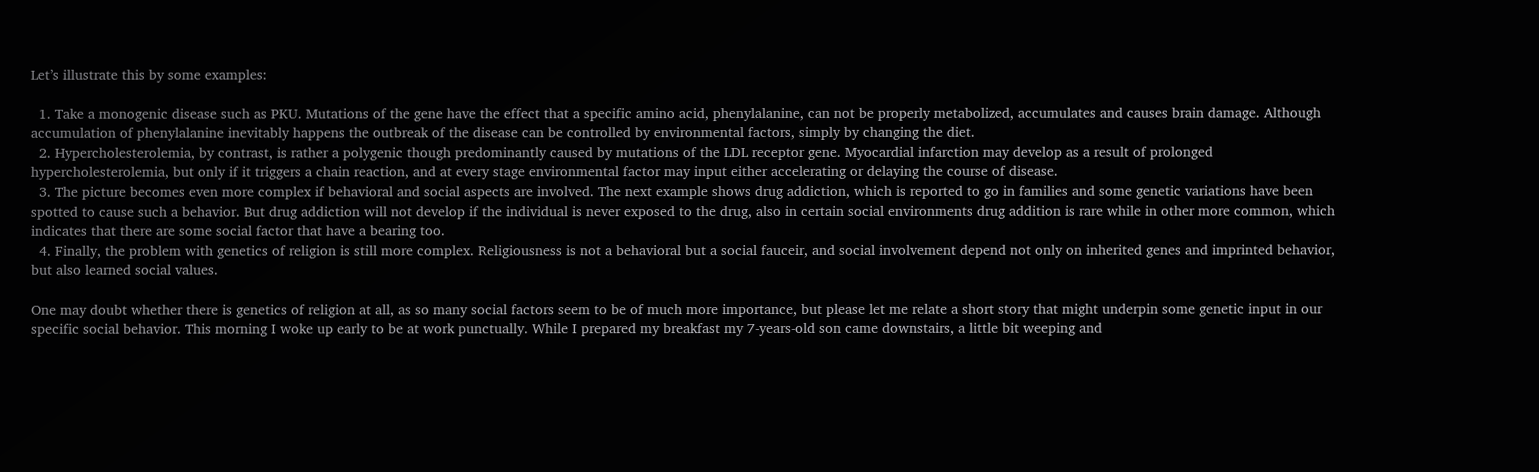Let’s illustrate this by some examples:

  1. Take a monogenic disease such as PKU. Mutations of the gene have the effect that a specific amino acid, phenylalanine, can not be properly metabolized, accumulates and causes brain damage. Although accumulation of phenylalanine inevitably happens the outbreak of the disease can be controlled by environmental factors, simply by changing the diet.
  2. Hypercholesterolemia, by contrast, is rather a polygenic though predominantly caused by mutations of the LDL receptor gene. Myocardial infarction may develop as a result of prolonged hypercholesterolemia, but only if it triggers a chain reaction, and at every stage environmental factor may input either accelerating or delaying the course of disease.
  3. The picture becomes even more complex if behavioral and social aspects are involved. The next example shows drug addiction, which is reported to go in families and some genetic variations have been spotted to cause such a behavior. But drug addiction will not develop if the individual is never exposed to the drug, also in certain social environments drug addition is rare while in other more common, which indicates that there are some social factor that have a bearing too.
  4. Finally, the problem with genetics of religion is still more complex. Religiousness is not a behavioral but a social fauceir, and social involvement depend not only on inherited genes and imprinted behavior, but also learned social values.

One may doubt whether there is genetics of religion at all, as so many social factors seem to be of much more importance, but please let me relate a short story that might underpin some genetic input in our specific social behavior. This morning I woke up early to be at work punctually. While I prepared my breakfast my 7-years-old son came downstairs, a little bit weeping and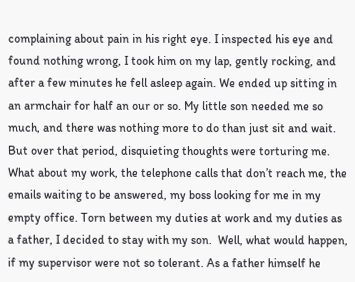complaining about pain in his right eye. I inspected his eye and found nothing wrong, I took him on my lap, gently rocking, and after a few minutes he fell asleep again. We ended up sitting in an armchair for half an our or so. My little son needed me so much, and there was nothing more to do than just sit and wait. But over that period, disquieting thoughts were torturing me. What about my work, the telephone calls that don’t reach me, the emails waiting to be answered, my boss looking for me in my empty office. Torn between my duties at work and my duties as a father, I decided to stay with my son.  Well, what would happen, if my supervisor were not so tolerant. As a father himself he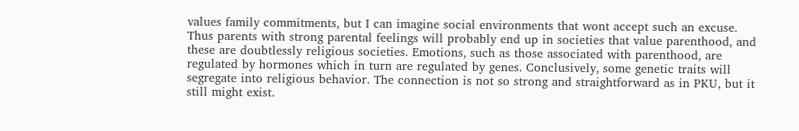values family commitments, but I can imagine social environments that wont accept such an excuse. Thus parents with strong parental feelings will probably end up in societies that value parenthood, and these are doubtlessly religious societies. Emotions, such as those associated with parenthood, are regulated by hormones which in turn are regulated by genes. Conclusively, some genetic traits will segregate into religious behavior. The connection is not so strong and straightforward as in PKU, but it still might exist.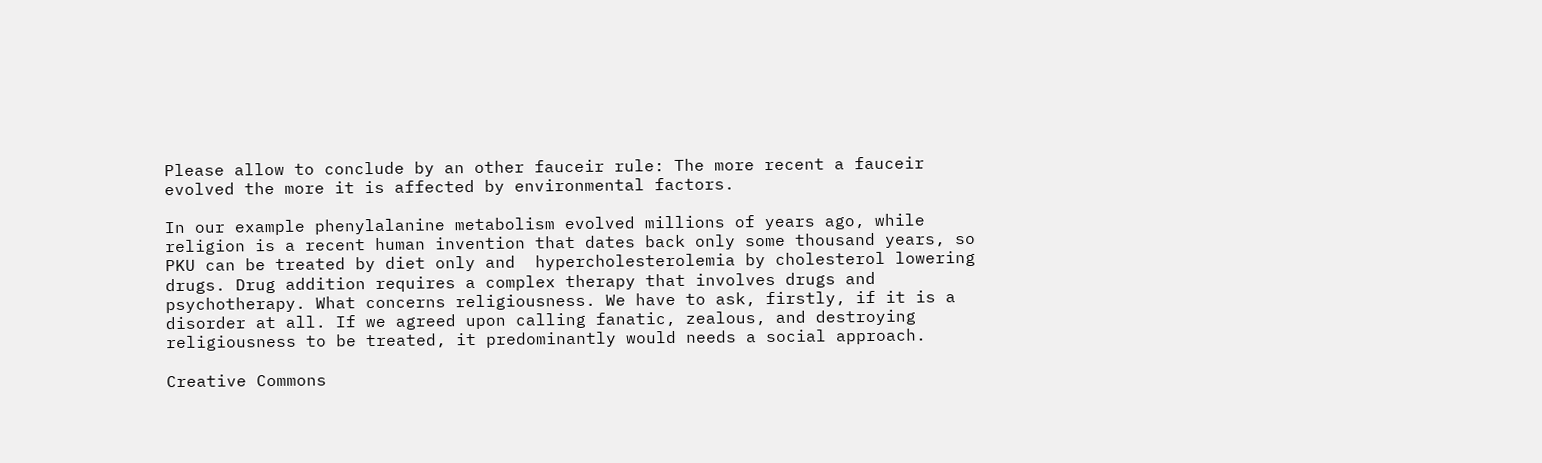Please allow to conclude by an other fauceir rule: The more recent a fauceir evolved the more it is affected by environmental factors.

In our example phenylalanine metabolism evolved millions of years ago, while religion is a recent human invention that dates back only some thousand years, so PKU can be treated by diet only and  hypercholesterolemia by cholesterol lowering drugs. Drug addition requires a complex therapy that involves drugs and psychotherapy. What concerns religiousness. We have to ask, firstly, if it is a disorder at all. If we agreed upon calling fanatic, zealous, and destroying religiousness to be treated, it predominantly would needs a social approach.

Creative Commons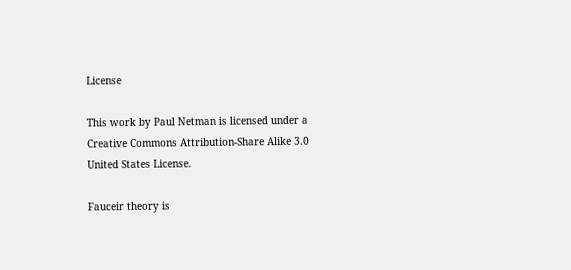License

This work by Paul Netman is licensed under a Creative Commons Attribution-Share Alike 3.0 United States License.

Fauceir theory is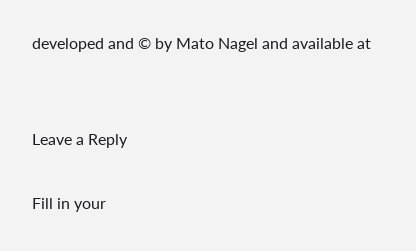developed and © by Mato Nagel and available at


Leave a Reply

Fill in your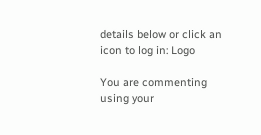details below or click an icon to log in: Logo

You are commenting using your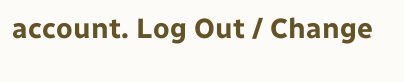account. Log Out / Change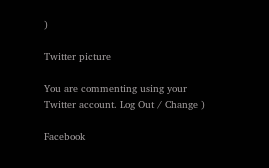)

Twitter picture

You are commenting using your Twitter account. Log Out / Change )

Facebook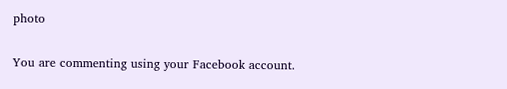photo

You are commenting using your Facebook account.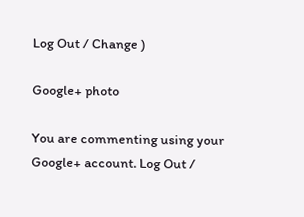Log Out / Change )

Google+ photo

You are commenting using your Google+ account. Log Out /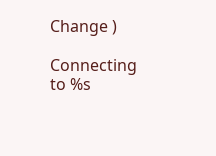Change )

Connecting to %s